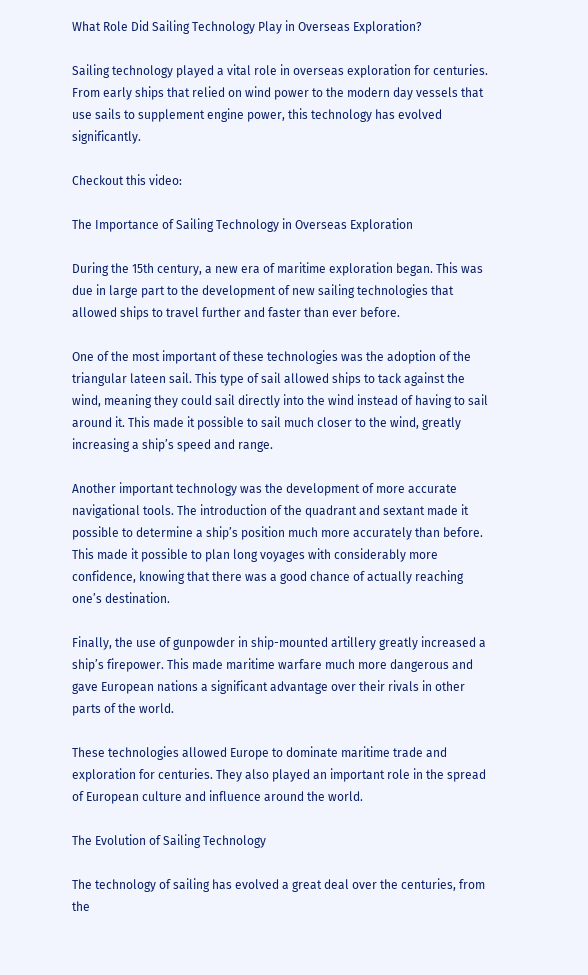What Role Did Sailing Technology Play in Overseas Exploration?

Sailing technology played a vital role in overseas exploration for centuries. From early ships that relied on wind power to the modern day vessels that use sails to supplement engine power, this technology has evolved significantly.

Checkout this video:

The Importance of Sailing Technology in Overseas Exploration

During the 15th century, a new era of maritime exploration began. This was due in large part to the development of new sailing technologies that allowed ships to travel further and faster than ever before.

One of the most important of these technologies was the adoption of the triangular lateen sail. This type of sail allowed ships to tack against the wind, meaning they could sail directly into the wind instead of having to sail around it. This made it possible to sail much closer to the wind, greatly increasing a ship’s speed and range.

Another important technology was the development of more accurate navigational tools. The introduction of the quadrant and sextant made it possible to determine a ship’s position much more accurately than before. This made it possible to plan long voyages with considerably more confidence, knowing that there was a good chance of actually reaching one’s destination.

Finally, the use of gunpowder in ship-mounted artillery greatly increased a ship’s firepower. This made maritime warfare much more dangerous and gave European nations a significant advantage over their rivals in other parts of the world.

These technologies allowed Europe to dominate maritime trade and exploration for centuries. They also played an important role in the spread of European culture and influence around the world.

The Evolution of Sailing Technology

The technology of sailing has evolved a great deal over the centuries, from the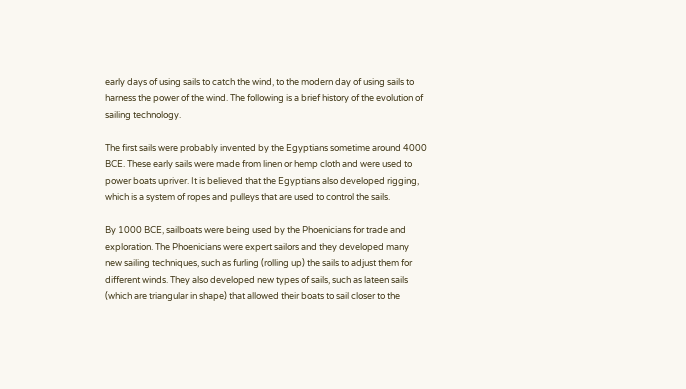early days of using sails to catch the wind, to the modern day of using sails to harness the power of the wind. The following is a brief history of the evolution of sailing technology.

The first sails were probably invented by the Egyptians sometime around 4000 BCE. These early sails were made from linen or hemp cloth and were used to power boats upriver. It is believed that the Egyptians also developed rigging, which is a system of ropes and pulleys that are used to control the sails.

By 1000 BCE, sailboats were being used by the Phoenicians for trade and exploration. The Phoenicians were expert sailors and they developed many new sailing techniques, such as furling (rolling up) the sails to adjust them for different winds. They also developed new types of sails, such as lateen sails (which are triangular in shape) that allowed their boats to sail closer to the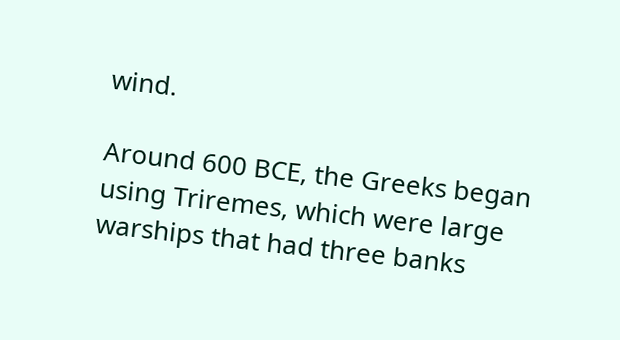wind.

Around 600 BCE, the Greeks began using Triremes, which were large warships that had three banks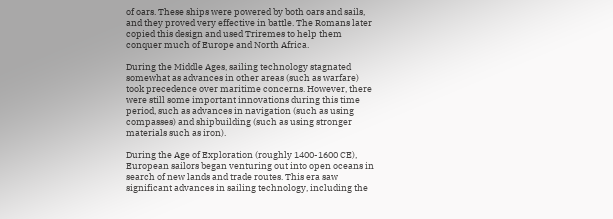of oars. These ships were powered by both oars and sails, and they proved very effective in battle. The Romans later copied this design and used Triremes to help them conquer much of Europe and North Africa.

During the Middle Ages, sailing technology stagnated somewhat as advances in other areas (such as warfare) took precedence over maritime concerns. However, there were still some important innovations during this time period, such as advances in navigation (such as using compasses) and shipbuilding (such as using stronger materials such as iron).

During the Age of Exploration (roughly 1400-1600 CE), European sailors began venturing out into open oceans in search of new lands and trade routes. This era saw significant advances in sailing technology, including the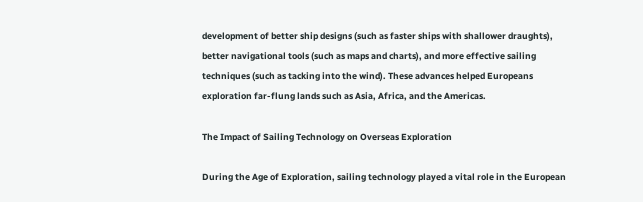development of better ship designs (such as faster ships with shallower draughts), better navigational tools (such as maps and charts), and more effective sailing techniques (such as tacking into the wind). These advances helped Europeans exploration far-flung lands such as Asia, Africa, and the Americas.

The Impact of Sailing Technology on Overseas Exploration

During the Age of Exploration, sailing technology played a vital role in the European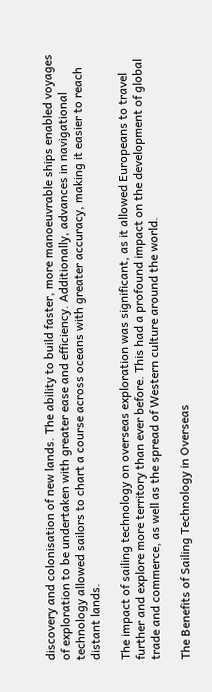discovery and colonisation of new lands. The ability to build faster, more manoeuvrable ships enabled voyages of exploration to be undertaken with greater ease and efficiency. Additionally, advances in navigational technology allowed sailors to chart a course across oceans with greater accuracy, making it easier to reach distant lands.

The impact of sailing technology on overseas exploration was significant, as it allowed Europeans to travel further and explore more territory than ever before. This had a profound impact on the development of global trade and commerce, as well as the spread of Western culture around the world.

The Benefits of Sailing Technology in Overseas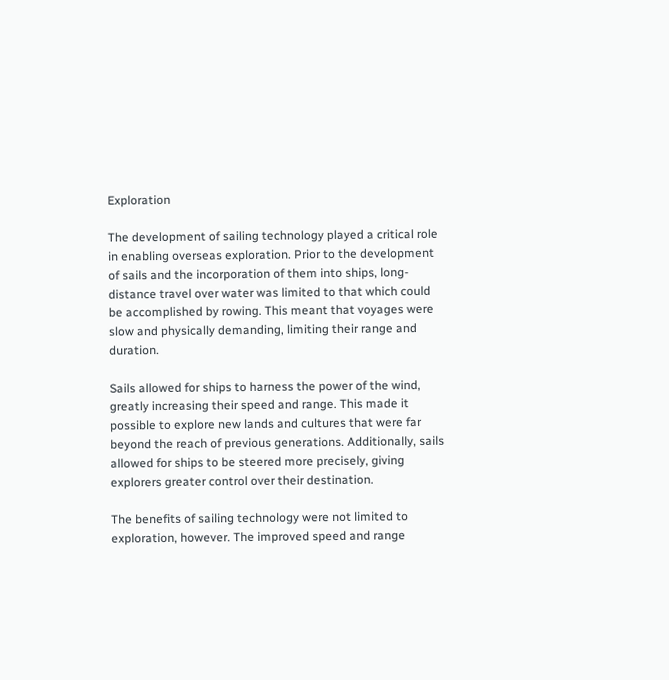Exploration

The development of sailing technology played a critical role in enabling overseas exploration. Prior to the development of sails and the incorporation of them into ships, long-distance travel over water was limited to that which could be accomplished by rowing. This meant that voyages were slow and physically demanding, limiting their range and duration.

Sails allowed for ships to harness the power of the wind, greatly increasing their speed and range. This made it possible to explore new lands and cultures that were far beyond the reach of previous generations. Additionally, sails allowed for ships to be steered more precisely, giving explorers greater control over their destination.

The benefits of sailing technology were not limited to exploration, however. The improved speed and range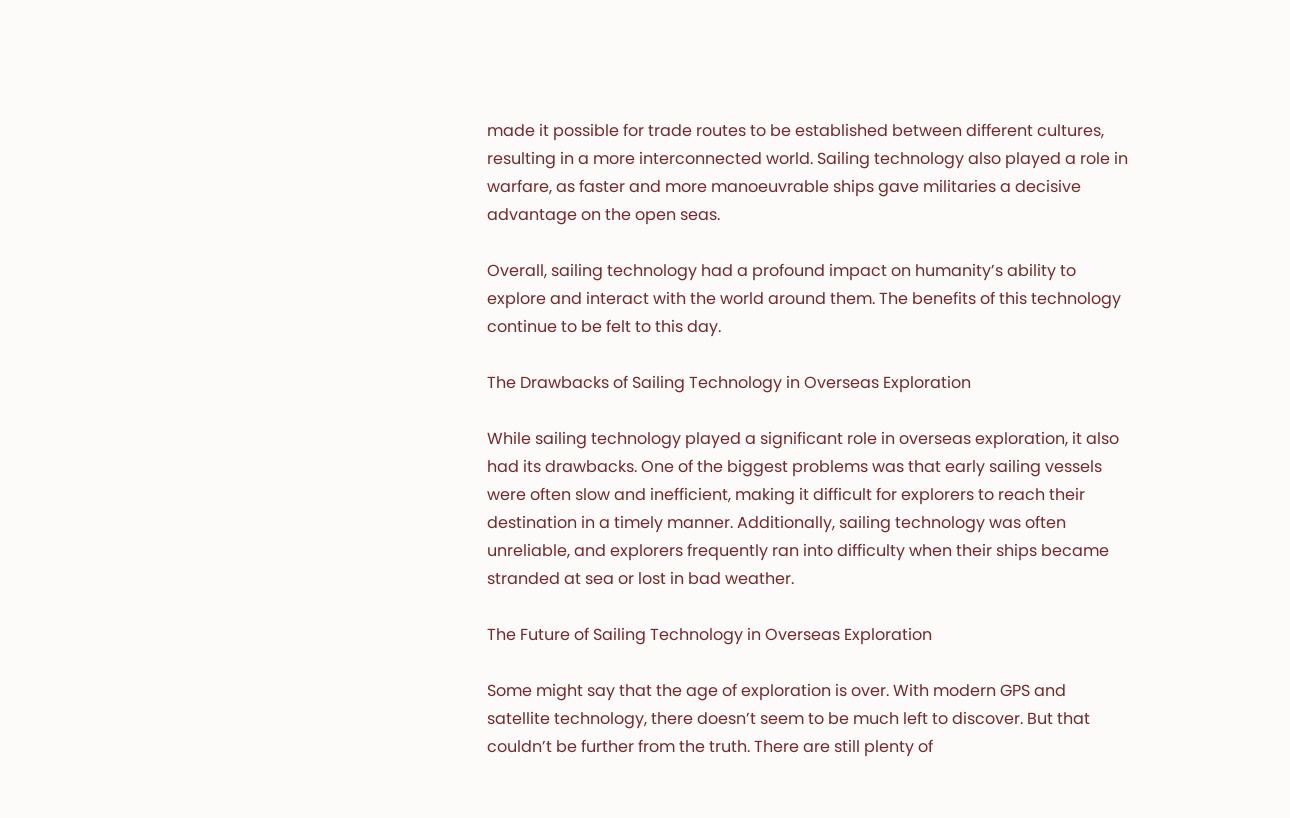made it possible for trade routes to be established between different cultures, resulting in a more interconnected world. Sailing technology also played a role in warfare, as faster and more manoeuvrable ships gave militaries a decisive advantage on the open seas.

Overall, sailing technology had a profound impact on humanity’s ability to explore and interact with the world around them. The benefits of this technology continue to be felt to this day.

The Drawbacks of Sailing Technology in Overseas Exploration

While sailing technology played a significant role in overseas exploration, it also had its drawbacks. One of the biggest problems was that early sailing vessels were often slow and inefficient, making it difficult for explorers to reach their destination in a timely manner. Additionally, sailing technology was often unreliable, and explorers frequently ran into difficulty when their ships became stranded at sea or lost in bad weather.

The Future of Sailing Technology in Overseas Exploration

Some might say that the age of exploration is over. With modern GPS and satellite technology, there doesn’t seem to be much left to discover. But that couldn’t be further from the truth. There are still plenty of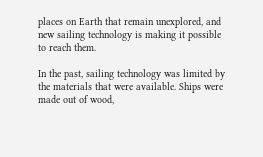places on Earth that remain unexplored, and new sailing technology is making it possible to reach them.

In the past, sailing technology was limited by the materials that were available. Ships were made out of wood,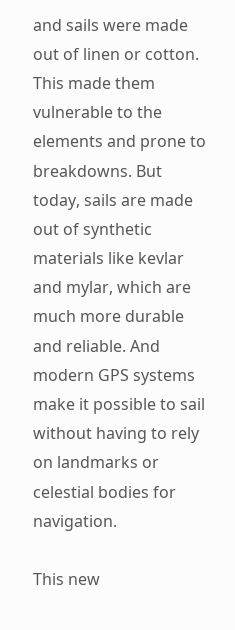and sails were made out of linen or cotton. This made them vulnerable to the elements and prone to breakdowns. But today, sails are made out of synthetic materials like kevlar and mylar, which are much more durable and reliable. And modern GPS systems make it possible to sail without having to rely on landmarks or celestial bodies for navigation.

This new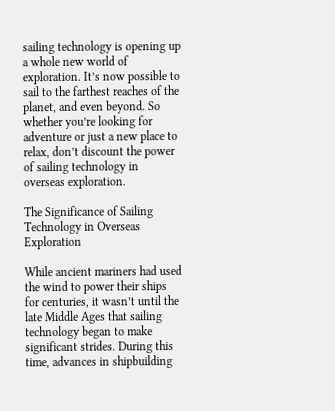sailing technology is opening up a whole new world of exploration. It’s now possible to sail to the farthest reaches of the planet, and even beyond. So whether you’re looking for adventure or just a new place to relax, don’t discount the power of sailing technology in overseas exploration.

The Significance of Sailing Technology in Overseas Exploration

While ancient mariners had used the wind to power their ships for centuries, it wasn’t until the late Middle Ages that sailing technology began to make significant strides. During this time, advances in shipbuilding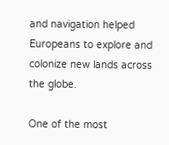and navigation helped Europeans to explore and colonize new lands across the globe.

One of the most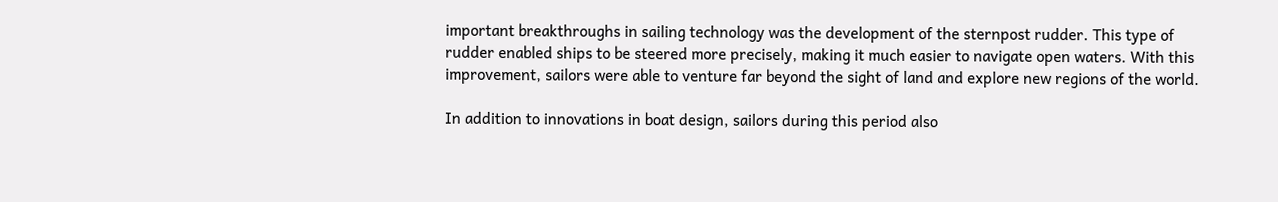important breakthroughs in sailing technology was the development of the sternpost rudder. This type of rudder enabled ships to be steered more precisely, making it much easier to navigate open waters. With this improvement, sailors were able to venture far beyond the sight of land and explore new regions of the world.

In addition to innovations in boat design, sailors during this period also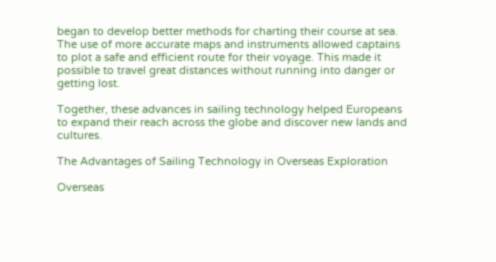began to develop better methods for charting their course at sea. The use of more accurate maps and instruments allowed captains to plot a safe and efficient route for their voyage. This made it possible to travel great distances without running into danger or getting lost.

Together, these advances in sailing technology helped Europeans to expand their reach across the globe and discover new lands and cultures.

The Advantages of Sailing Technology in Overseas Exploration

Overseas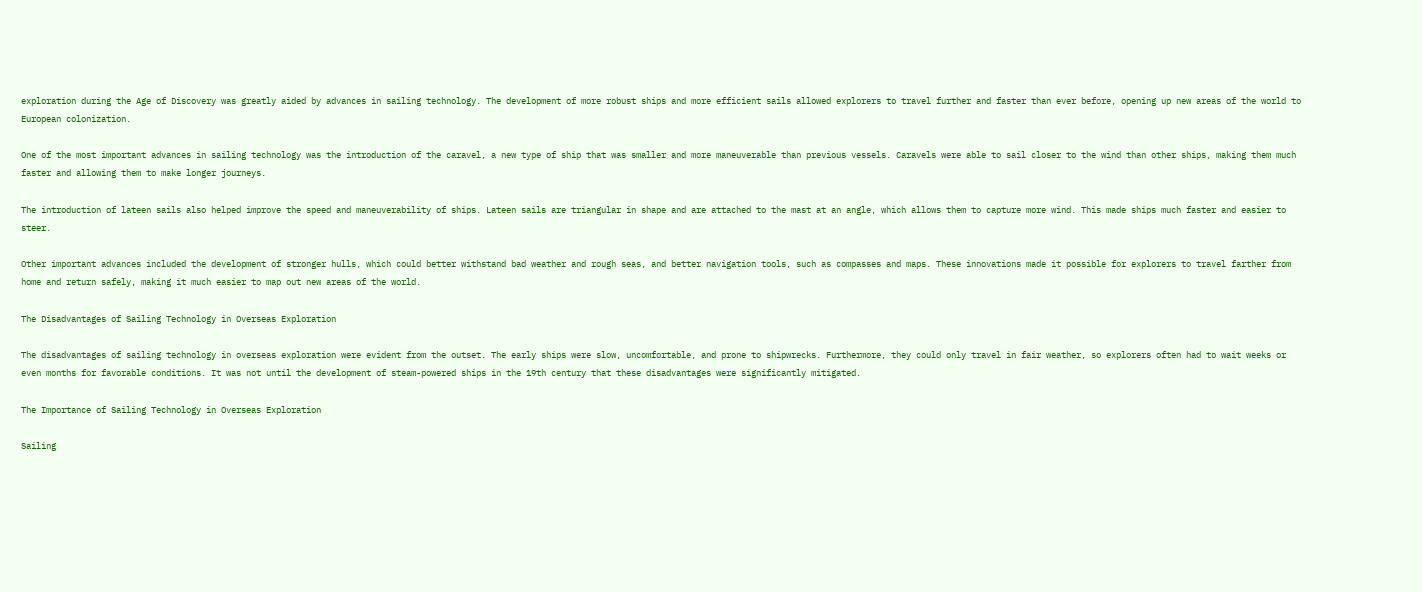exploration during the Age of Discovery was greatly aided by advances in sailing technology. The development of more robust ships and more efficient sails allowed explorers to travel further and faster than ever before, opening up new areas of the world to European colonization.

One of the most important advances in sailing technology was the introduction of the caravel, a new type of ship that was smaller and more maneuverable than previous vessels. Caravels were able to sail closer to the wind than other ships, making them much faster and allowing them to make longer journeys.

The introduction of lateen sails also helped improve the speed and maneuverability of ships. Lateen sails are triangular in shape and are attached to the mast at an angle, which allows them to capture more wind. This made ships much faster and easier to steer.

Other important advances included the development of stronger hulls, which could better withstand bad weather and rough seas, and better navigation tools, such as compasses and maps. These innovations made it possible for explorers to travel farther from home and return safely, making it much easier to map out new areas of the world.

The Disadvantages of Sailing Technology in Overseas Exploration

The disadvantages of sailing technology in overseas exploration were evident from the outset. The early ships were slow, uncomfortable, and prone to shipwrecks. Furthermore, they could only travel in fair weather, so explorers often had to wait weeks or even months for favorable conditions. It was not until the development of steam-powered ships in the 19th century that these disadvantages were significantly mitigated.

The Importance of Sailing Technology in Overseas Exploration

Sailing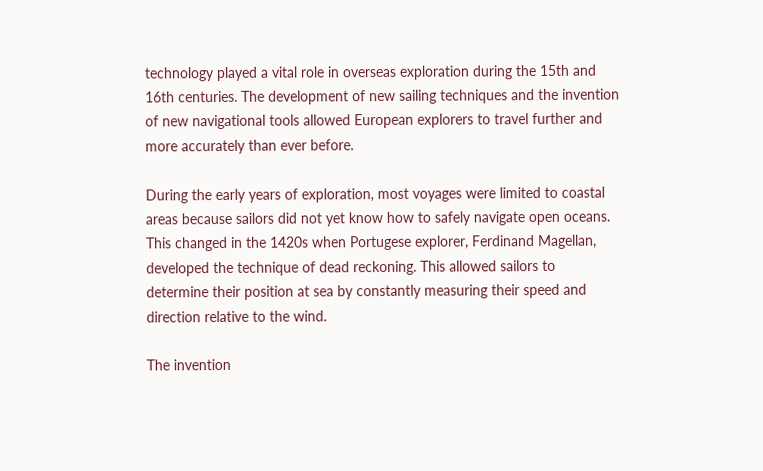technology played a vital role in overseas exploration during the 15th and 16th centuries. The development of new sailing techniques and the invention of new navigational tools allowed European explorers to travel further and more accurately than ever before.

During the early years of exploration, most voyages were limited to coastal areas because sailors did not yet know how to safely navigate open oceans. This changed in the 1420s when Portugese explorer, Ferdinand Magellan, developed the technique of dead reckoning. This allowed sailors to determine their position at sea by constantly measuring their speed and direction relative to the wind.

The invention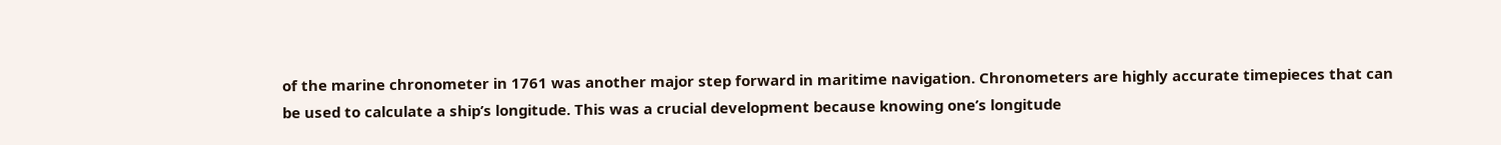of the marine chronometer in 1761 was another major step forward in maritime navigation. Chronometers are highly accurate timepieces that can be used to calculate a ship’s longitude. This was a crucial development because knowing one’s longitude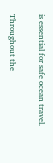is essential for safe ocean travel.

Throughout the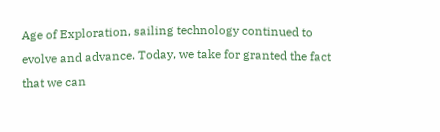Age of Exploration, sailing technology continued to evolve and advance. Today, we take for granted the fact that we can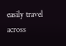easily travel across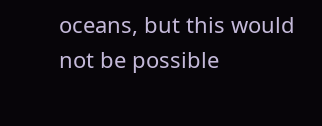oceans, but this would not be possible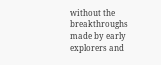without the breakthroughs made by early explorers and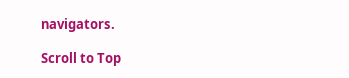navigators.

Scroll to Top